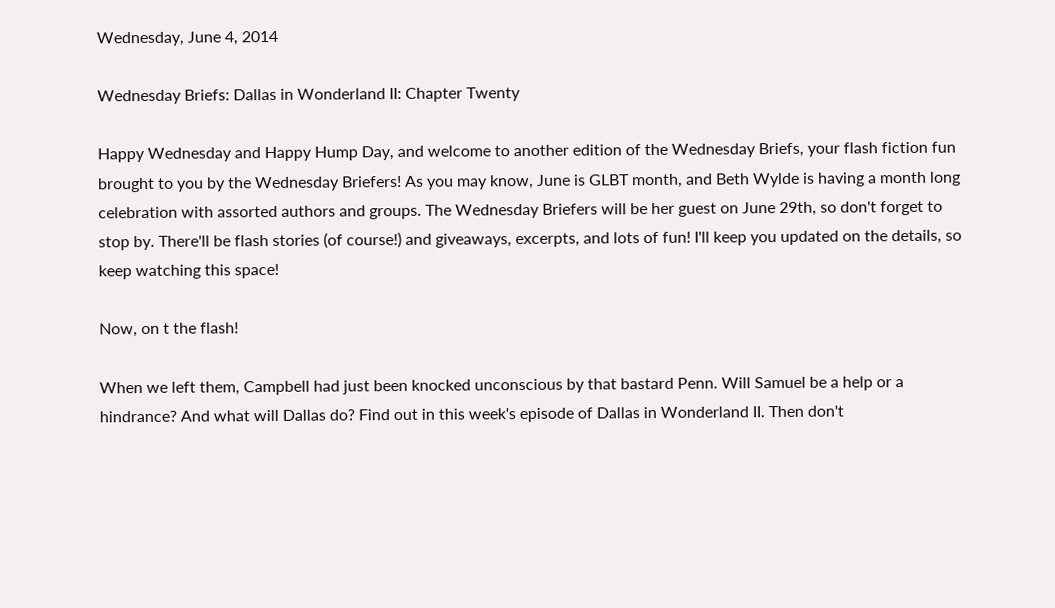Wednesday, June 4, 2014

Wednesday Briefs: Dallas in Wonderland II: Chapter Twenty

Happy Wednesday and Happy Hump Day, and welcome to another edition of the Wednesday Briefs, your flash fiction fun brought to you by the Wednesday Briefers! As you may know, June is GLBT month, and Beth Wylde is having a month long celebration with assorted authors and groups. The Wednesday Briefers will be her guest on June 29th, so don't forget to stop by. There'll be flash stories (of course!) and giveaways, excerpts, and lots of fun! I'll keep you updated on the details, so keep watching this space!

Now, on t the flash!

When we left them, Campbell had just been knocked unconscious by that bastard Penn. Will Samuel be a help or a hindrance? And what will Dallas do? Find out in this week's episode of Dallas in Wonderland II. Then don't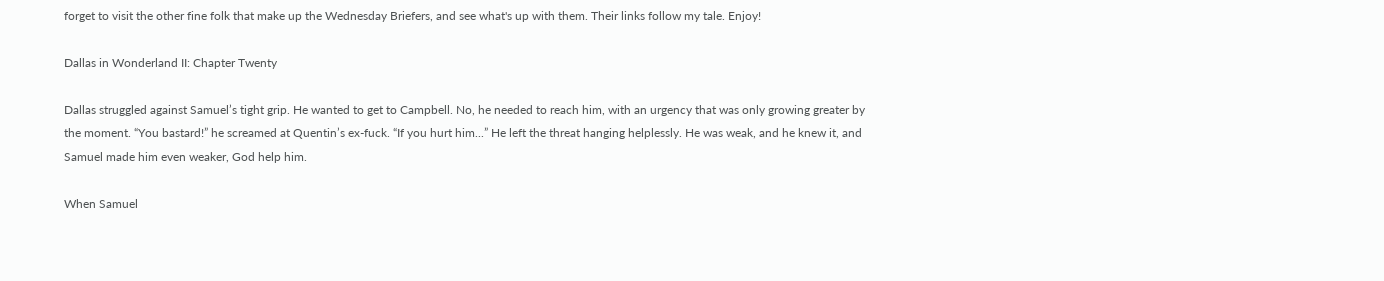forget to visit the other fine folk that make up the Wednesday Briefers, and see what's up with them. Their links follow my tale. Enjoy!

Dallas in Wonderland II: Chapter Twenty

Dallas struggled against Samuel’s tight grip. He wanted to get to Campbell. No, he needed to reach him, with an urgency that was only growing greater by the moment. “You bastard!” he screamed at Quentin’s ex-fuck. “If you hurt him...” He left the threat hanging helplessly. He was weak, and he knew it, and Samuel made him even weaker, God help him.

When Samuel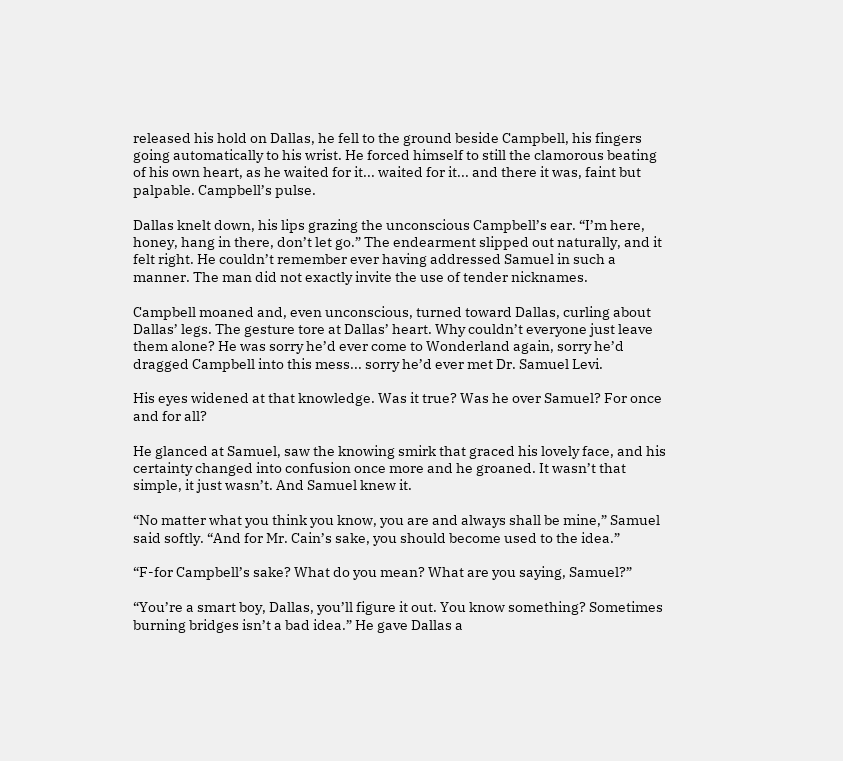released his hold on Dallas, he fell to the ground beside Campbell, his fingers going automatically to his wrist. He forced himself to still the clamorous beating of his own heart, as he waited for it... waited for it... and there it was, faint but palpable. Campbell’s pulse.

Dallas knelt down, his lips grazing the unconscious Campbell’s ear. “I’m here, honey, hang in there, don’t let go.” The endearment slipped out naturally, and it felt right. He couldn’t remember ever having addressed Samuel in such a manner. The man did not exactly invite the use of tender nicknames.

Campbell moaned and, even unconscious, turned toward Dallas, curling about Dallas’ legs. The gesture tore at Dallas’ heart. Why couldn’t everyone just leave them alone? He was sorry he’d ever come to Wonderland again, sorry he’d dragged Campbell into this mess... sorry he’d ever met Dr. Samuel Levi.

His eyes widened at that knowledge. Was it true? Was he over Samuel? For once and for all?

He glanced at Samuel, saw the knowing smirk that graced his lovely face, and his certainty changed into confusion once more and he groaned. It wasn’t that simple, it just wasn’t. And Samuel knew it.

“No matter what you think you know, you are and always shall be mine,” Samuel said softly. “And for Mr. Cain’s sake, you should become used to the idea.”

“F-for Campbell’s sake? What do you mean? What are you saying, Samuel?”

“You’re a smart boy, Dallas, you’ll figure it out. You know something? Sometimes burning bridges isn’t a bad idea.” He gave Dallas a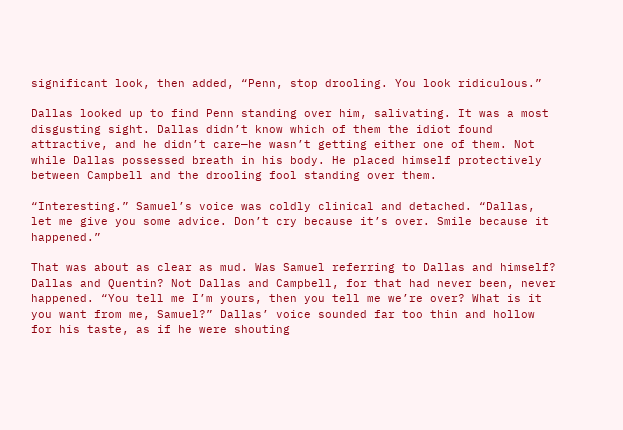significant look, then added, “Penn, stop drooling. You look ridiculous.”

Dallas looked up to find Penn standing over him, salivating. It was a most disgusting sight. Dallas didn’t know which of them the idiot found attractive, and he didn’t care—he wasn’t getting either one of them. Not while Dallas possessed breath in his body. He placed himself protectively between Campbell and the drooling fool standing over them.

“Interesting.” Samuel’s voice was coldly clinical and detached. “Dallas, let me give you some advice. Don’t cry because it’s over. Smile because it happened.”

That was about as clear as mud. Was Samuel referring to Dallas and himself? Dallas and Quentin? Not Dallas and Campbell, for that had never been, never happened. “You tell me I’m yours, then you tell me we’re over? What is it you want from me, Samuel?” Dallas’ voice sounded far too thin and hollow for his taste, as if he were shouting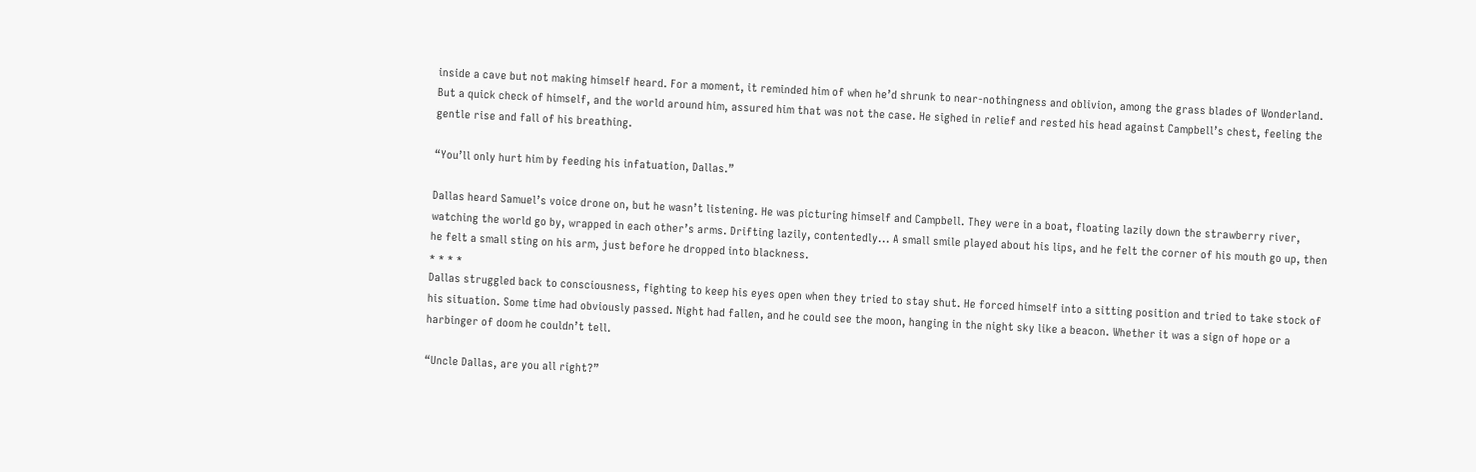inside a cave but not making himself heard. For a moment, it reminded him of when he’d shrunk to near-nothingness and oblivion, among the grass blades of Wonderland. But a quick check of himself, and the world around him, assured him that was not the case. He sighed in relief and rested his head against Campbell’s chest, feeling the gentle rise and fall of his breathing.

“You’ll only hurt him by feeding his infatuation, Dallas.”

Dallas heard Samuel’s voice drone on, but he wasn’t listening. He was picturing himself and Campbell. They were in a boat, floating lazily down the strawberry river, watching the world go by, wrapped in each other’s arms. Drifting lazily, contentedly... A small smile played about his lips, and he felt the corner of his mouth go up, then he felt a small sting on his arm, just before he dropped into blackness.
* * * *
Dallas struggled back to consciousness, fighting to keep his eyes open when they tried to stay shut. He forced himself into a sitting position and tried to take stock of his situation. Some time had obviously passed. Night had fallen, and he could see the moon, hanging in the night sky like a beacon. Whether it was a sign of hope or a harbinger of doom he couldn’t tell.

“Uncle Dallas, are you all right?”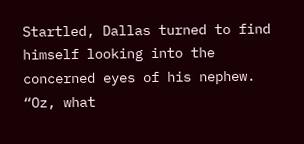Startled, Dallas turned to find himself looking into the concerned eyes of his nephew. “Oz, what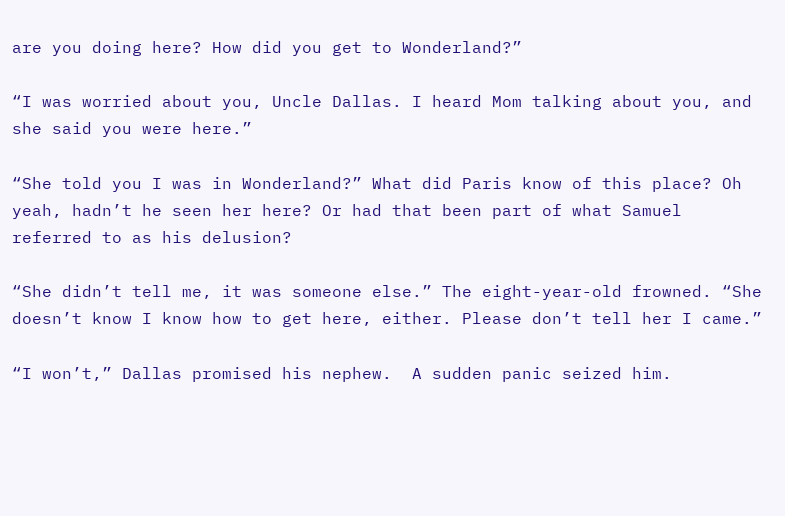are you doing here? How did you get to Wonderland?”

“I was worried about you, Uncle Dallas. I heard Mom talking about you, and she said you were here.”

“She told you I was in Wonderland?” What did Paris know of this place? Oh yeah, hadn’t he seen her here? Or had that been part of what Samuel referred to as his delusion?

“She didn’t tell me, it was someone else.” The eight-year-old frowned. “She doesn’t know I know how to get here, either. Please don’t tell her I came.”

“I won’t,” Dallas promised his nephew.  A sudden panic seized him.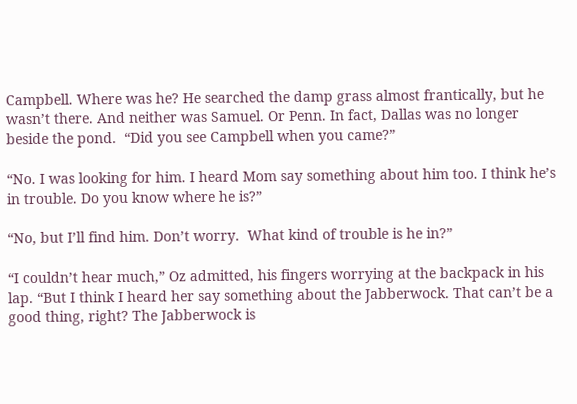Campbell. Where was he? He searched the damp grass almost frantically, but he wasn’t there. And neither was Samuel. Or Penn. In fact, Dallas was no longer beside the pond.  “Did you see Campbell when you came?”

“No. I was looking for him. I heard Mom say something about him too. I think he’s in trouble. Do you know where he is?”

“No, but I’ll find him. Don’t worry.  What kind of trouble is he in?”

“I couldn’t hear much,” Oz admitted, his fingers worrying at the backpack in his lap. “But I think I heard her say something about the Jabberwock. That can’t be a good thing, right? The Jabberwock is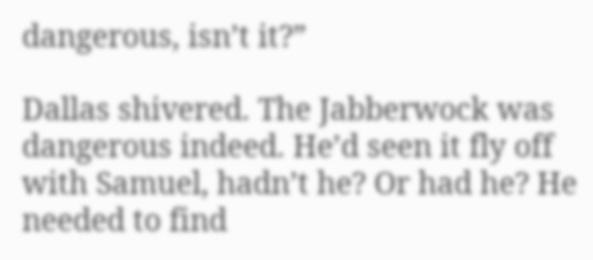dangerous, isn’t it?”

Dallas shivered. The Jabberwock was dangerous indeed. He’d seen it fly off with Samuel, hadn’t he? Or had he? He needed to find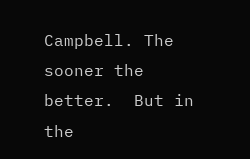Campbell. The sooner the better.  But in the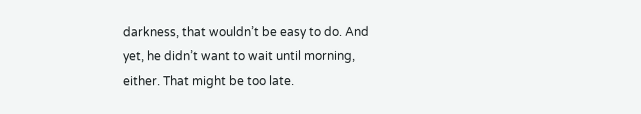darkness, that wouldn’t be easy to do. And yet, he didn’t want to wait until morning, either. That might be too late.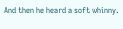And then he heard a soft whinny.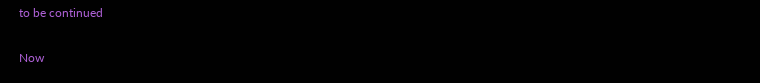to be continued

Now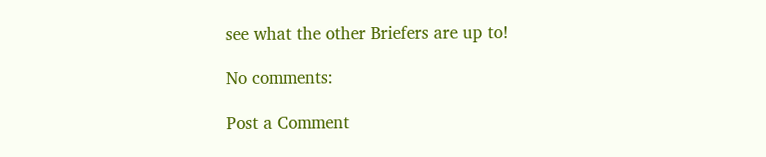see what the other Briefers are up to!

No comments:

Post a Comment